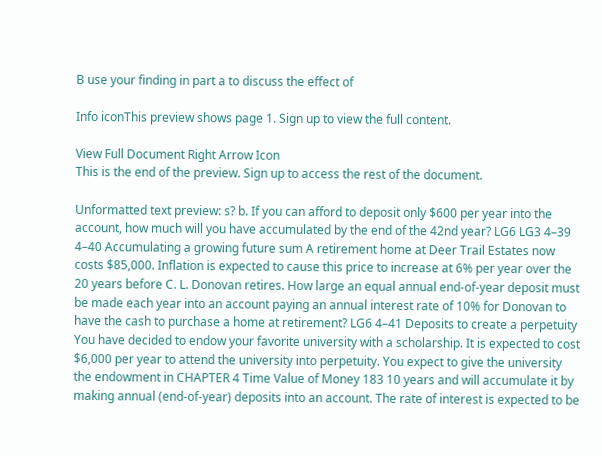B use your finding in part a to discuss the effect of

Info iconThis preview shows page 1. Sign up to view the full content.

View Full Document Right Arrow Icon
This is the end of the preview. Sign up to access the rest of the document.

Unformatted text preview: s? b. If you can afford to deposit only $600 per year into the account, how much will you have accumulated by the end of the 42nd year? LG6 LG3 4–39 4–40 Accumulating a growing future sum A retirement home at Deer Trail Estates now costs $85,000. Inflation is expected to cause this price to increase at 6% per year over the 20 years before C. L. Donovan retires. How large an equal annual end-of-year deposit must be made each year into an account paying an annual interest rate of 10% for Donovan to have the cash to purchase a home at retirement? LG6 4–41 Deposits to create a perpetuity You have decided to endow your favorite university with a scholarship. It is expected to cost $6,000 per year to attend the university into perpetuity. You expect to give the university the endowment in CHAPTER 4 Time Value of Money 183 10 years and will accumulate it by making annual (end-of-year) deposits into an account. The rate of interest is expected to be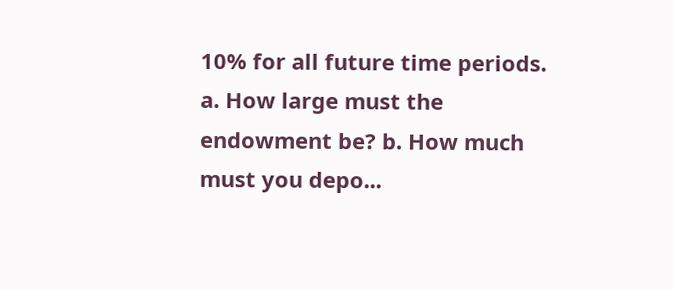10% for all future time periods. a. How large must the endowment be? b. How much must you depo...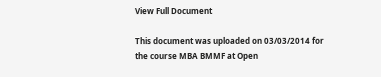View Full Document

This document was uploaded on 03/03/2014 for the course MBA BMMF at Open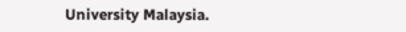University Malaysia.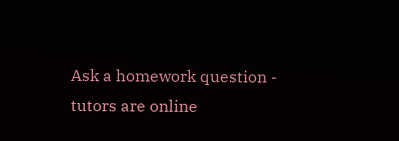Ask a homework question - tutors are online